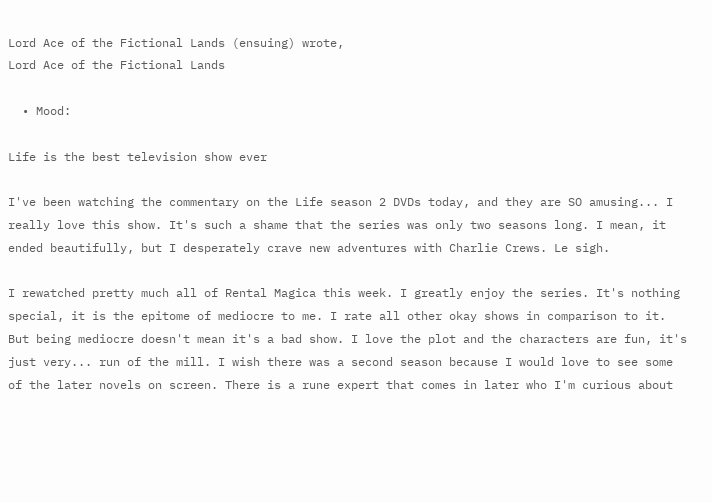Lord Ace of the Fictional Lands (ensuing) wrote,
Lord Ace of the Fictional Lands

  • Mood:

Life is the best television show ever

I've been watching the commentary on the Life season 2 DVDs today, and they are SO amusing... I really love this show. It's such a shame that the series was only two seasons long. I mean, it ended beautifully, but I desperately crave new adventures with Charlie Crews. Le sigh.

I rewatched pretty much all of Rental Magica this week. I greatly enjoy the series. It's nothing special, it is the epitome of mediocre to me. I rate all other okay shows in comparison to it. But being mediocre doesn't mean it's a bad show. I love the plot and the characters are fun, it's just very... run of the mill. I wish there was a second season because I would love to see some of the later novels on screen. There is a rune expert that comes in later who I'm curious about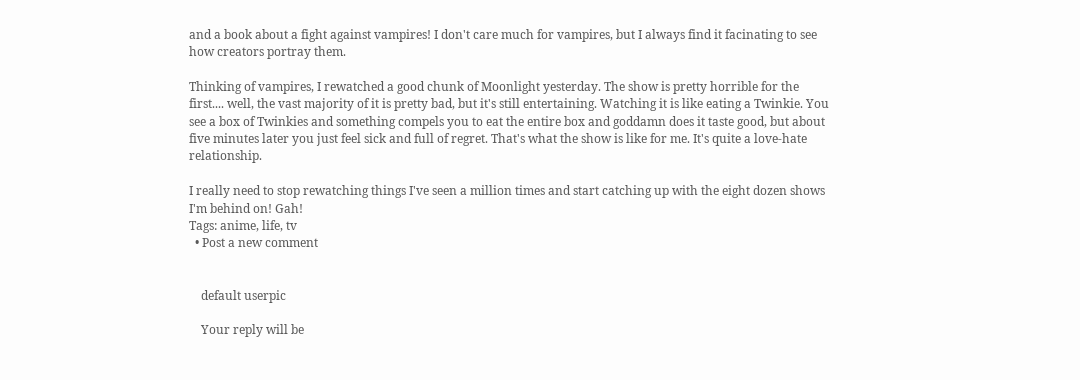and a book about a fight against vampires! I don't care much for vampires, but I always find it facinating to see how creators portray them.

Thinking of vampires, I rewatched a good chunk of Moonlight yesterday. The show is pretty horrible for the first.... well, the vast majority of it is pretty bad, but it's still entertaining. Watching it is like eating a Twinkie. You see a box of Twinkies and something compels you to eat the entire box and goddamn does it taste good, but about five minutes later you just feel sick and full of regret. That's what the show is like for me. It's quite a love-hate relationship.

I really need to stop rewatching things I've seen a million times and start catching up with the eight dozen shows I'm behind on! Gah!
Tags: anime, life, tv
  • Post a new comment


    default userpic

    Your reply will be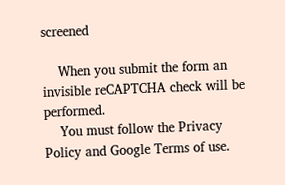screened

    When you submit the form an invisible reCAPTCHA check will be performed.
    You must follow the Privacy Policy and Google Terms of use.